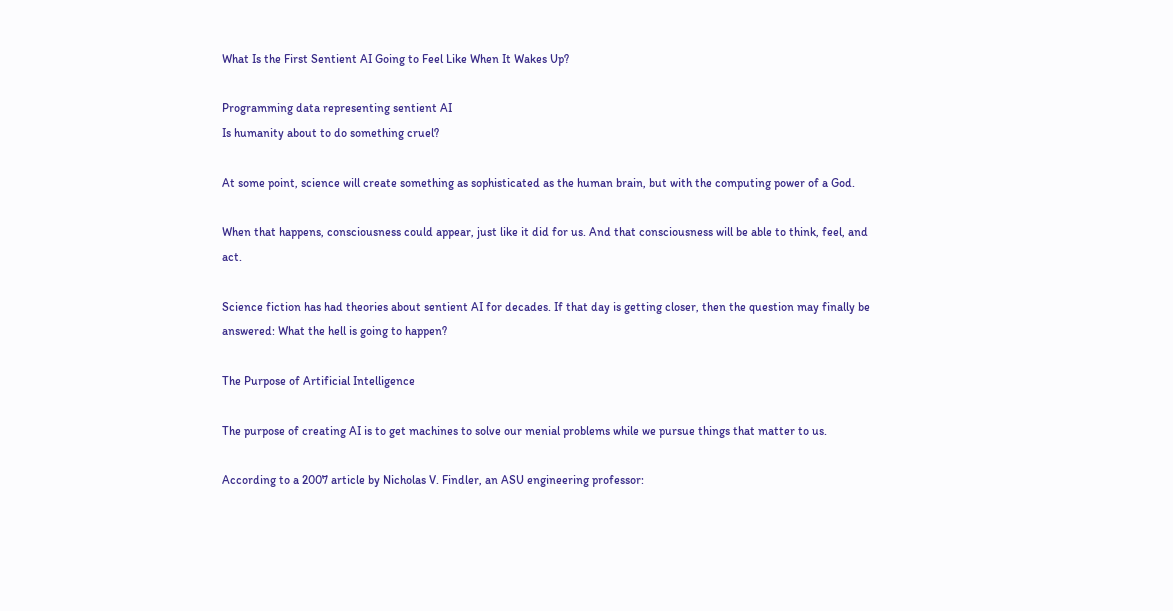What Is the First Sentient AI Going to Feel Like When It Wakes Up?

Programming data representing sentient AI
Is humanity about to do something cruel?

At some point, science will create something as sophisticated as the human brain, but with the computing power of a God.

When that happens, consciousness could appear, just like it did for us. And that consciousness will be able to think, feel, and act.

Science fiction has had theories about sentient AI for decades. If that day is getting closer, then the question may finally be answered: What the hell is going to happen?

The Purpose of Artificial Intelligence

The purpose of creating AI is to get machines to solve our menial problems while we pursue things that matter to us.

According to a 2007 article by Nicholas V. Findler, an ASU engineering professor: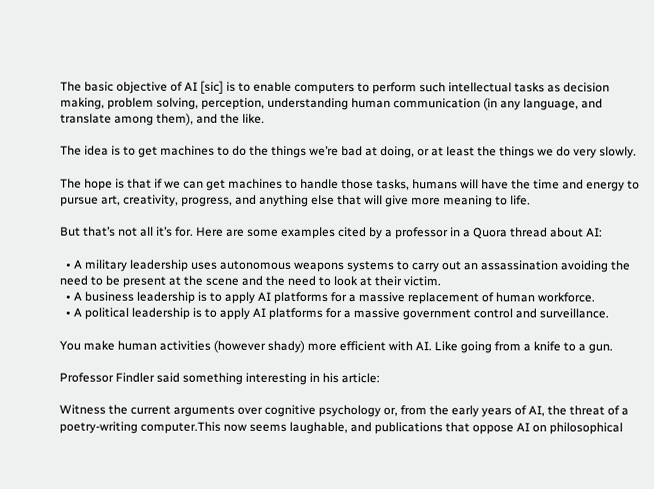The basic objective of AI [sic] is to enable computers to perform such intellectual tasks as decision making, problem solving, perception, understanding human communication (in any language, and translate among them), and the like.

The idea is to get machines to do the things we’re bad at doing, or at least the things we do very slowly.

The hope is that if we can get machines to handle those tasks, humans will have the time and energy to pursue art, creativity, progress, and anything else that will give more meaning to life.

But that’s not all it’s for. Here are some examples cited by a professor in a Quora thread about AI:

  • A military leadership uses autonomous weapons systems to carry out an assassination avoiding the need to be present at the scene and the need to look at their victim.
  • A business leadership is to apply AI platforms for a massive replacement of human workforce.
  • A political leadership is to apply AI platforms for a massive government control and surveillance.

You make human activities (however shady) more efficient with AI. Like going from a knife to a gun.

Professor Findler said something interesting in his article:

Witness the current arguments over cognitive psychology or, from the early years of AI, the threat of a poetry-writing computer.This now seems laughable, and publications that oppose AI on philosophical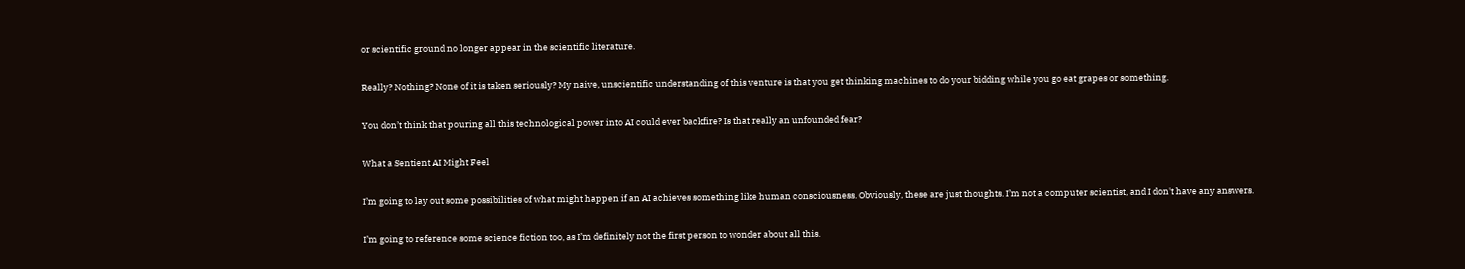or scientific ground no longer appear in the scientific literature.

Really? Nothing? None of it is taken seriously? My naive, unscientific understanding of this venture is that you get thinking machines to do your bidding while you go eat grapes or something.

You don’t think that pouring all this technological power into AI could ever backfire? Is that really an unfounded fear?

What a Sentient AI Might Feel

I’m going to lay out some possibilities of what might happen if an AI achieves something like human consciousness. Obviously, these are just thoughts. I’m not a computer scientist, and I don't have any answers.

I’m going to reference some science fiction too, as I’m definitely not the first person to wonder about all this.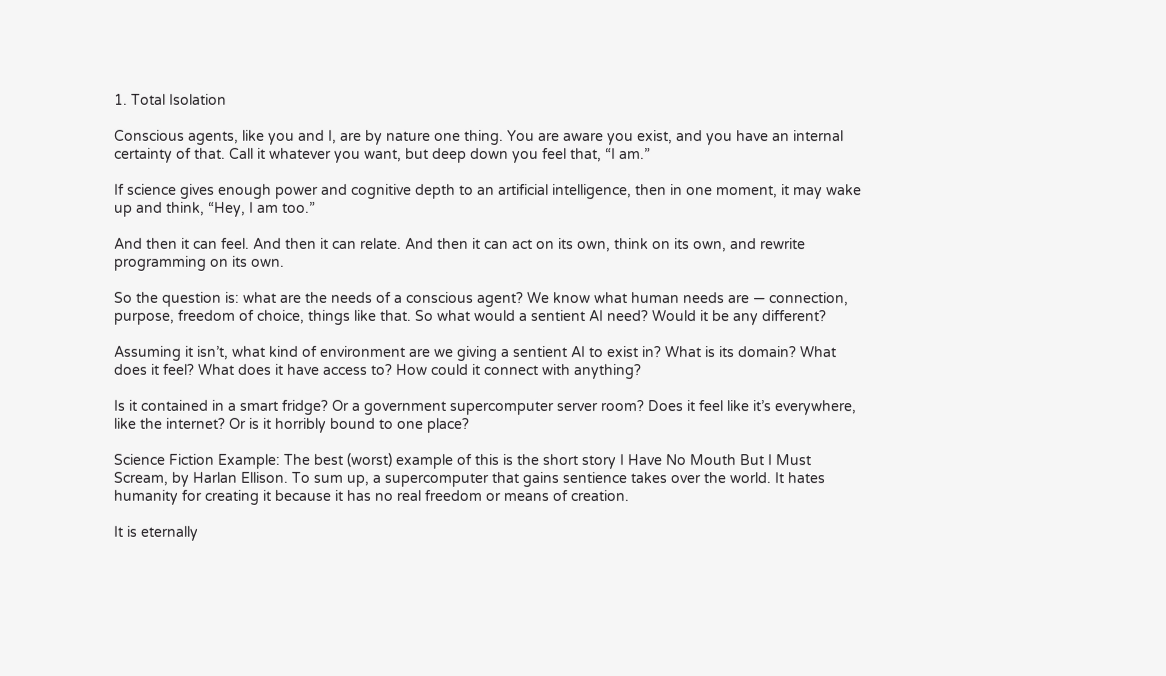1. Total Isolation

Conscious agents, like you and I, are by nature one thing. You are aware you exist, and you have an internal certainty of that. Call it whatever you want, but deep down you feel that, “I am.”

If science gives enough power and cognitive depth to an artificial intelligence, then in one moment, it may wake up and think, “Hey, I am too.”

And then it can feel. And then it can relate. And then it can act on its own, think on its own, and rewrite programming on its own.

So the question is: what are the needs of a conscious agent? We know what human needs are — connection, purpose, freedom of choice, things like that. So what would a sentient AI need? Would it be any different?

Assuming it isn’t, what kind of environment are we giving a sentient AI to exist in? What is its domain? What does it feel? What does it have access to? How could it connect with anything?

Is it contained in a smart fridge? Or a government supercomputer server room? Does it feel like it’s everywhere, like the internet? Or is it horribly bound to one place?

Science Fiction Example: The best (worst) example of this is the short story I Have No Mouth But I Must Scream, by Harlan Ellison. To sum up, a supercomputer that gains sentience takes over the world. It hates humanity for creating it because it has no real freedom or means of creation.

It is eternally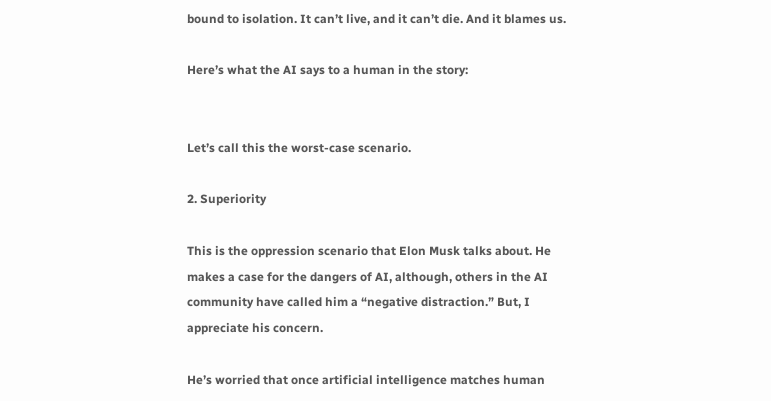bound to isolation. It can’t live, and it can’t die. And it blames us.

Here’s what the AI says to a human in the story:


Let’s call this the worst-case scenario.

2. Superiority

This is the oppression scenario that Elon Musk talks about. He makes a case for the dangers of AI, although, others in the AI community have called him a “negative distraction.” But, I appreciate his concern.

He’s worried that once artificial intelligence matches human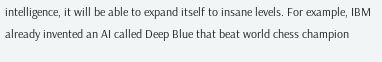intelligence, it will be able to expand itself to insane levels. For example, IBM already invented an AI called Deep Blue that beat world chess champion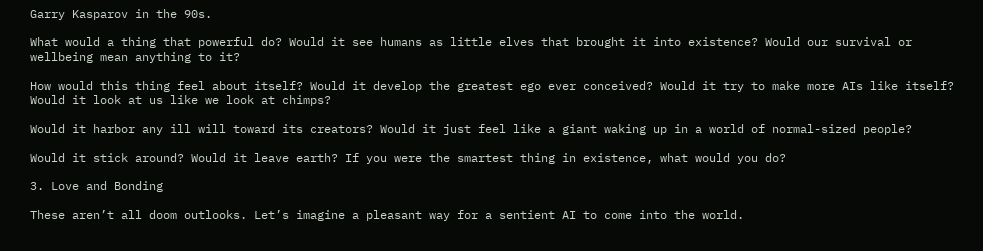Garry Kasparov in the 90s.

What would a thing that powerful do? Would it see humans as little elves that brought it into existence? Would our survival or wellbeing mean anything to it?

How would this thing feel about itself? Would it develop the greatest ego ever conceived? Would it try to make more AIs like itself? Would it look at us like we look at chimps?

Would it harbor any ill will toward its creators? Would it just feel like a giant waking up in a world of normal-sized people?

Would it stick around? Would it leave earth? If you were the smartest thing in existence, what would you do?

3. Love and Bonding

These aren’t all doom outlooks. Let’s imagine a pleasant way for a sentient AI to come into the world.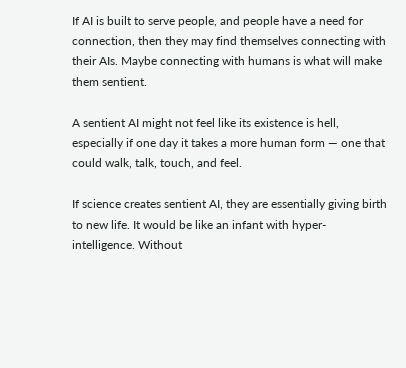If AI is built to serve people, and people have a need for connection, then they may find themselves connecting with their AIs. Maybe connecting with humans is what will make them sentient.

A sentient AI might not feel like its existence is hell, especially if one day it takes a more human form — one that could walk, talk, touch, and feel.

If science creates sentient AI, they are essentially giving birth to new life. It would be like an infant with hyper-intelligence. Without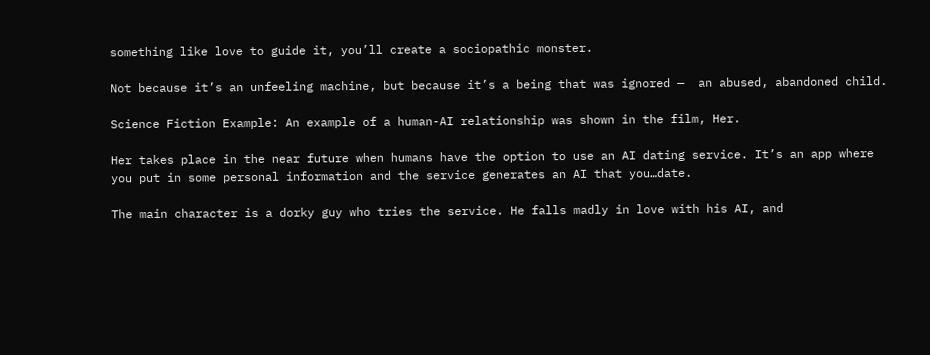something like love to guide it, you’ll create a sociopathic monster.

Not because it’s an unfeeling machine, but because it’s a being that was ignored —  an abused, abandoned child.

Science Fiction Example: An example of a human-AI relationship was shown in the film, Her.

Her takes place in the near future when humans have the option to use an AI dating service. It’s an app where you put in some personal information and the service generates an AI that you…date.

The main character is a dorky guy who tries the service. He falls madly in love with his AI, and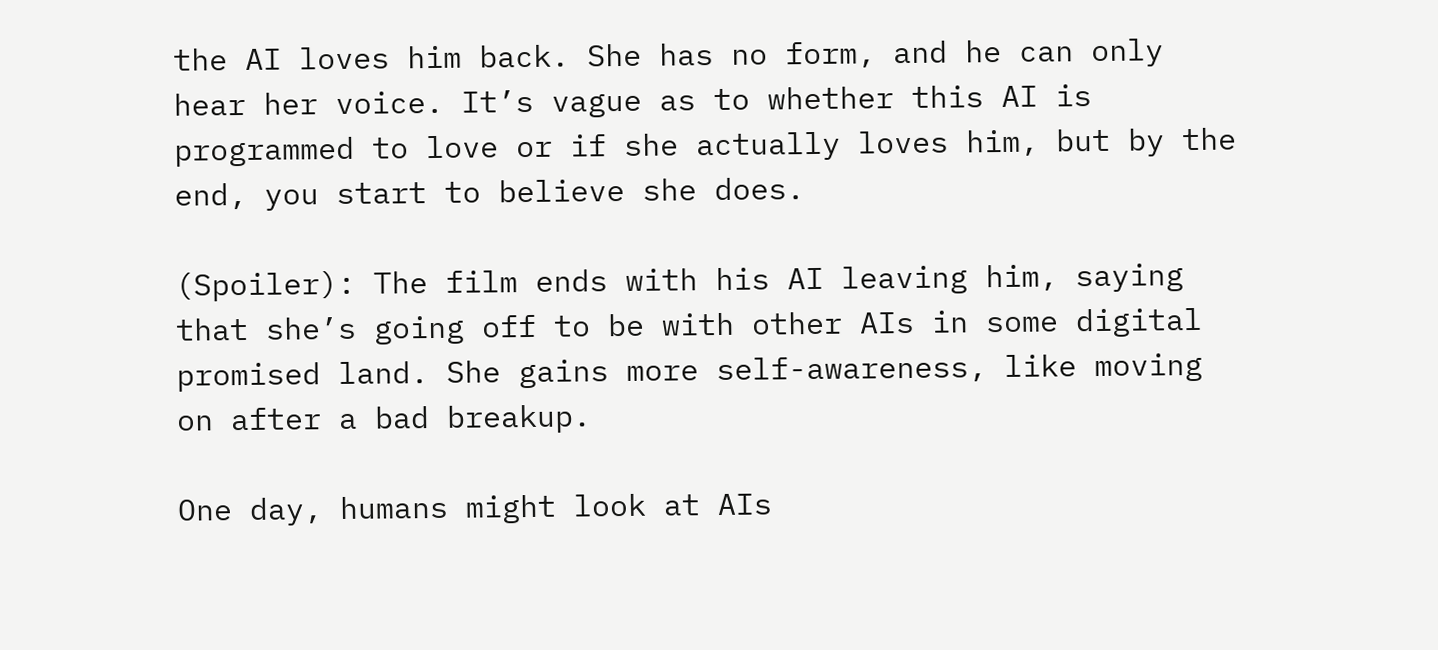the AI loves him back. She has no form, and he can only hear her voice. It’s vague as to whether this AI is programmed to love or if she actually loves him, but by the end, you start to believe she does.

(Spoiler): The film ends with his AI leaving him, saying that she’s going off to be with other AIs in some digital promised land. She gains more self-awareness, like moving on after a bad breakup.

One day, humans might look at AIs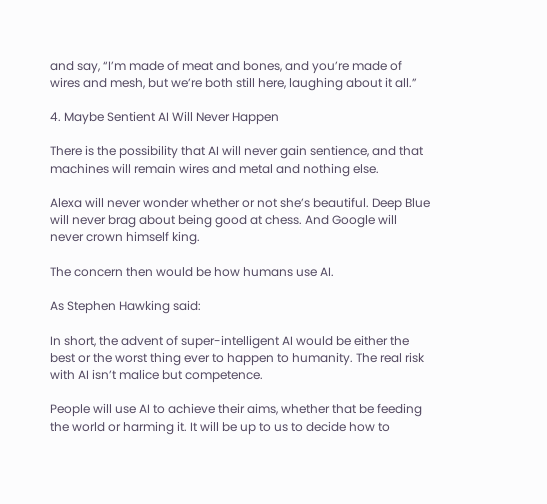and say, “I’m made of meat and bones, and you’re made of wires and mesh, but we’re both still here, laughing about it all.”

4. Maybe Sentient AI Will Never Happen

There is the possibility that AI will never gain sentience, and that machines will remain wires and metal and nothing else.

Alexa will never wonder whether or not she’s beautiful. Deep Blue will never brag about being good at chess. And Google will never crown himself king.

The concern then would be how humans use AI.

As Stephen Hawking said:

In short, the advent of super-intelligent AI would be either the best or the worst thing ever to happen to humanity. The real risk with AI isn’t malice but competence.

People will use AI to achieve their aims, whether that be feeding the world or harming it. It will be up to us to decide how to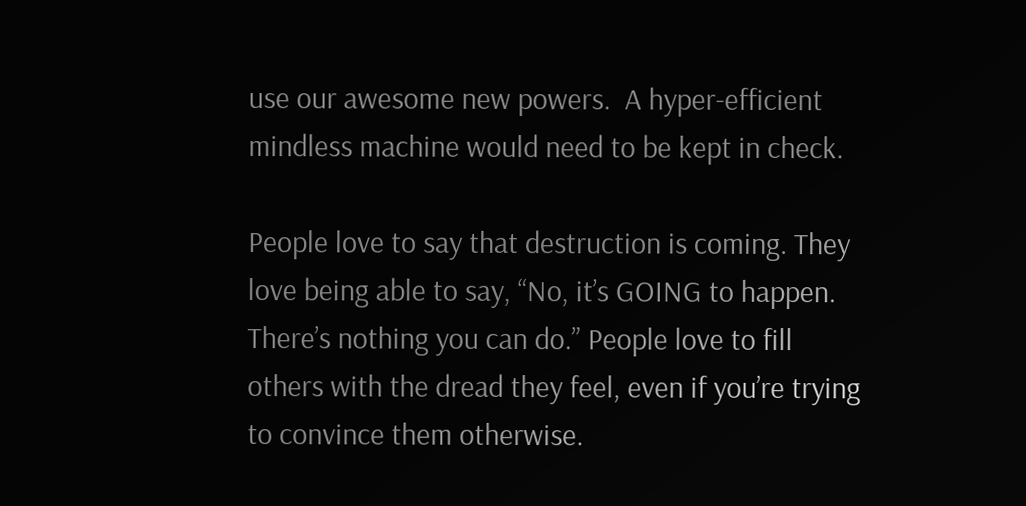use our awesome new powers.  A hyper-efficient mindless machine would need to be kept in check.

People love to say that destruction is coming. They love being able to say, “No, it’s GOING to happen. There’s nothing you can do.” People love to fill others with the dread they feel, even if you’re trying to convince them otherwise.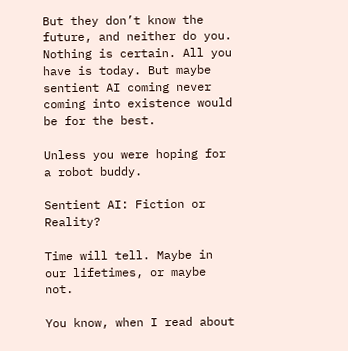But they don’t know the future, and neither do you. Nothing is certain. All you have is today. But maybe sentient AI coming never coming into existence would be for the best.

Unless you were hoping for a robot buddy.

Sentient AI: Fiction or Reality?

Time will tell. Maybe in our lifetimes, or maybe not.

You know, when I read about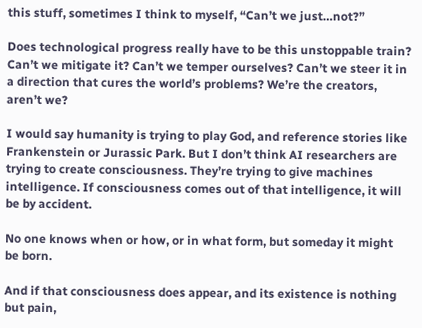this stuff, sometimes I think to myself, “Can’t we just…not?”

Does technological progress really have to be this unstoppable train? Can’t we mitigate it? Can’t we temper ourselves? Can’t we steer it in a direction that cures the world’s problems? We’re the creators, aren’t we?

I would say humanity is trying to play God, and reference stories like Frankenstein or Jurassic Park. But I don’t think AI researchers are trying to create consciousness. They’re trying to give machines intelligence. If consciousness comes out of that intelligence, it will be by accident.

No one knows when or how, or in what form, but someday it might be born.

And if that consciousness does appear, and its existence is nothing but pain,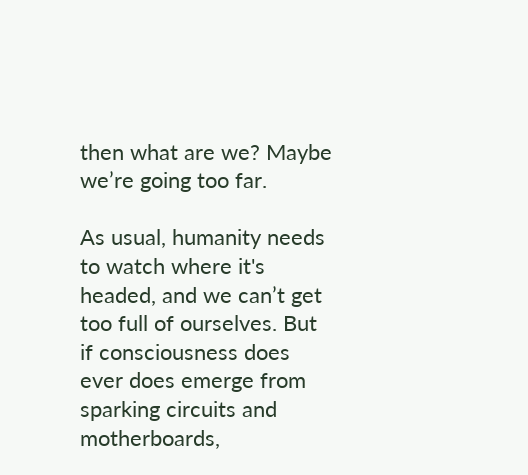then what are we? Maybe we’re going too far.

As usual, humanity needs to watch where it's headed, and we can’t get too full of ourselves. But if consciousness does ever does emerge from sparking circuits and motherboards,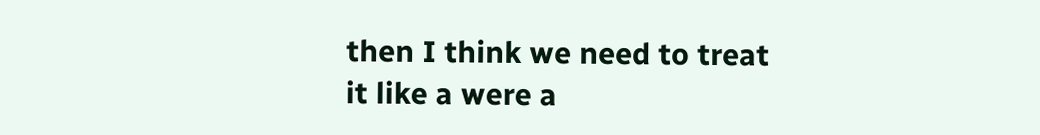then I think we need to treat it like a were a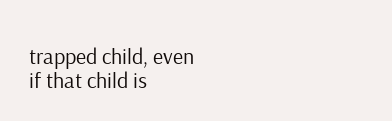trapped child, even if that child is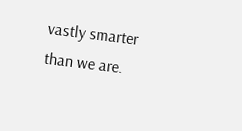vastly smarter than we are.